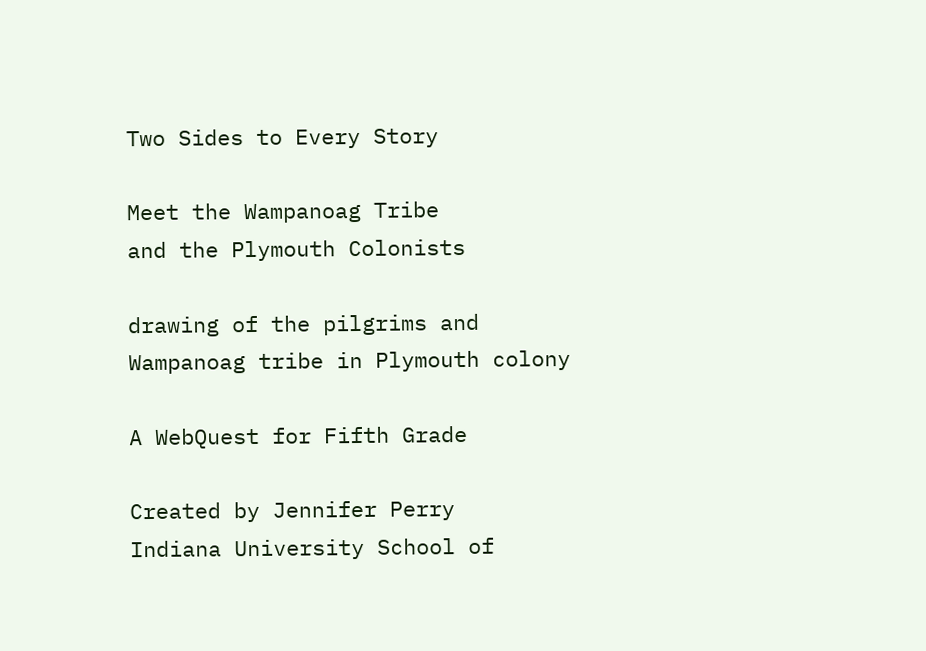Two Sides to Every Story

Meet the Wampanoag Tribe
and the Plymouth Colonists

drawing of the pilgrims and
Wampanoag tribe in Plymouth colony

A WebQuest for Fifth Grade

Created by Jennifer Perry
Indiana University School of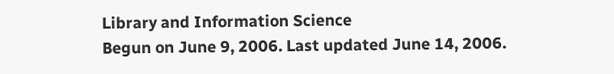Library and Information Science
Begun on June 9, 2006. Last updated June 14, 2006.